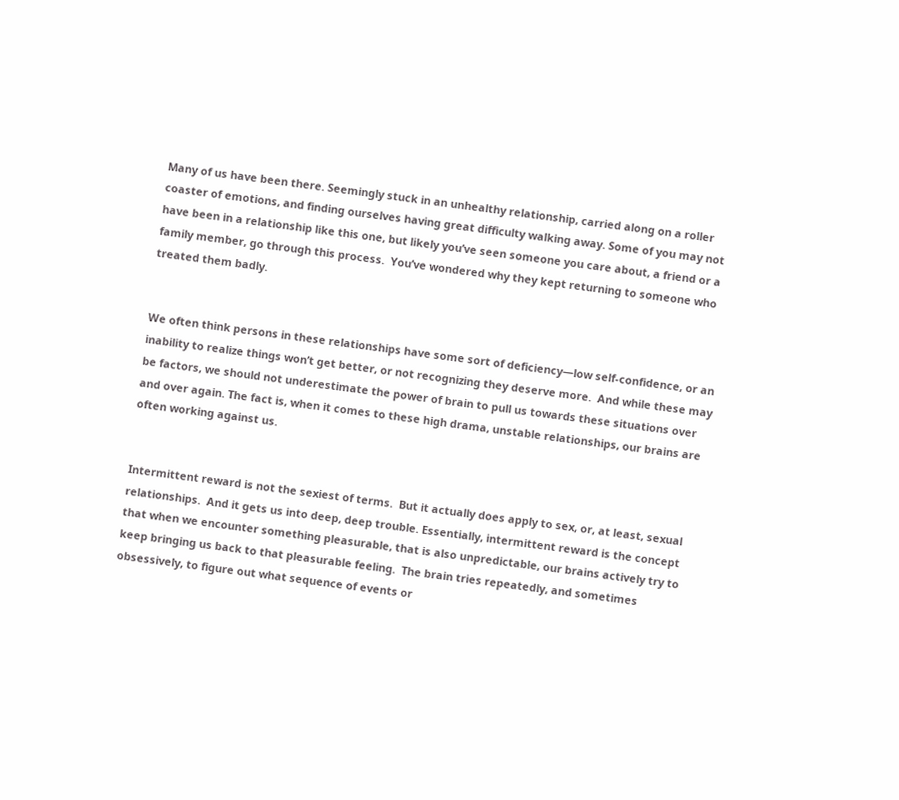Many of us have been there. Seemingly stuck in an unhealthy relationship, carried along on a roller coaster of emotions, and finding ourselves having great difficulty walking away. Some of you may not have been in a relationship like this one, but likely you’ve seen someone you care about, a friend or a family member, go through this process.  You’ve wondered why they kept returning to someone who treated them badly.


We often think persons in these relationships have some sort of deficiency—low self-confidence, or an inability to realize things won’t get better, or not recognizing they deserve more.  And while these may be factors, we should not underestimate the power of brain to pull us towards these situations over and over again. The fact is, when it comes to these high drama, unstable relationships, our brains are often working against us.


Intermittent reward is not the sexiest of terms.  But it actually does apply to sex, or, at least, sexual relationships.  And it gets us into deep, deep trouble. Essentially, intermittent reward is the concept that when we encounter something pleasurable, that is also unpredictable, our brains actively try to keep bringing us back to that pleasurable feeling.  The brain tries repeatedly, and sometimes obsessively, to figure out what sequence of events or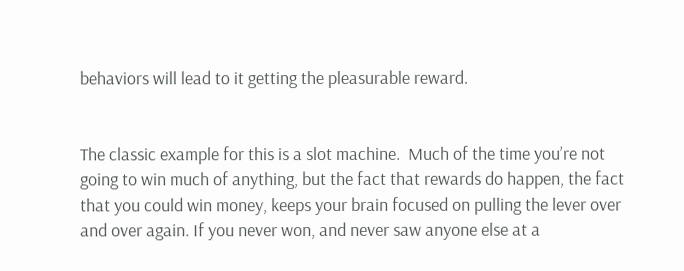behaviors will lead to it getting the pleasurable reward.


The classic example for this is a slot machine.  Much of the time you’re not going to win much of anything, but the fact that rewards do happen, the fact that you could win money, keeps your brain focused on pulling the lever over and over again. If you never won, and never saw anyone else at a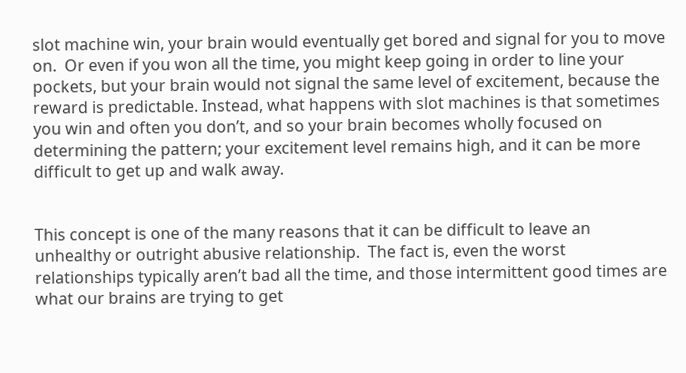slot machine win, your brain would eventually get bored and signal for you to move on.  Or even if you won all the time, you might keep going in order to line your pockets, but your brain would not signal the same level of excitement, because the reward is predictable. Instead, what happens with slot machines is that sometimes you win and often you don’t, and so your brain becomes wholly focused on determining the pattern; your excitement level remains high, and it can be more difficult to get up and walk away.


This concept is one of the many reasons that it can be difficult to leave an unhealthy or outright abusive relationship.  The fact is, even the worst relationships typically aren’t bad all the time, and those intermittent good times are what our brains are trying to get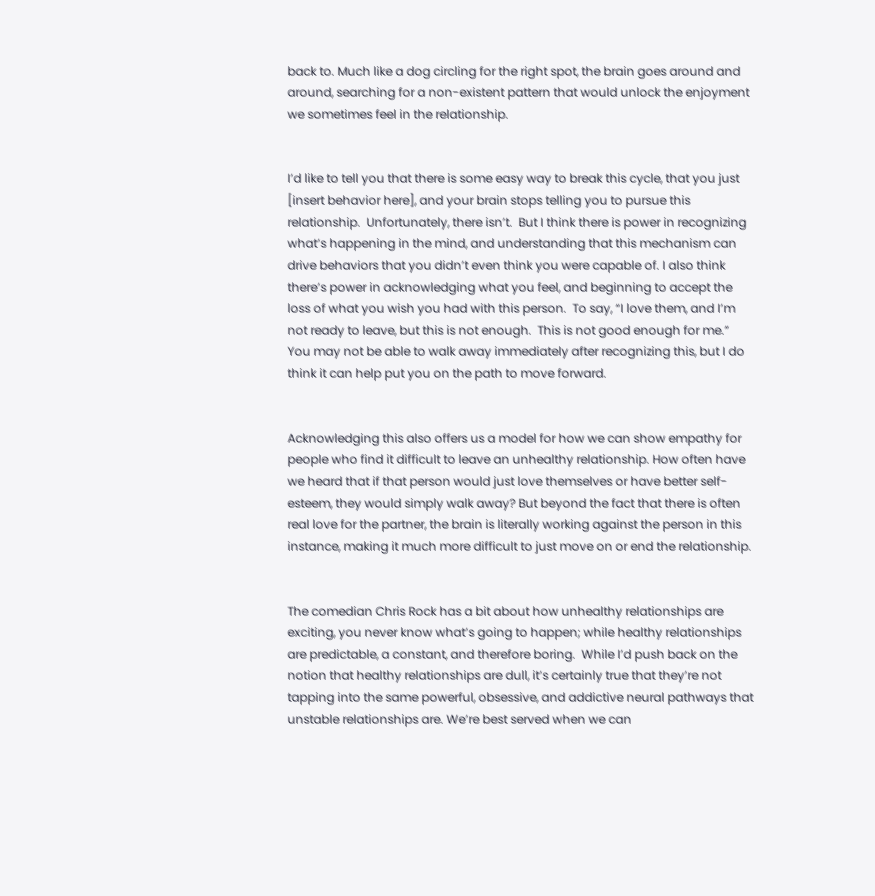back to. Much like a dog circling for the right spot, the brain goes around and around, searching for a non-existent pattern that would unlock the enjoyment we sometimes feel in the relationship.


I’d like to tell you that there is some easy way to break this cycle, that you just [insert behavior here], and your brain stops telling you to pursue this relationship.  Unfortunately, there isn’t.  But I think there is power in recognizing what’s happening in the mind, and understanding that this mechanism can drive behaviors that you didn’t even think you were capable of. I also think there’s power in acknowledging what you feel, and beginning to accept the loss of what you wish you had with this person.  To say, “I love them, and I’m not ready to leave, but this is not enough.  This is not good enough for me.”  You may not be able to walk away immediately after recognizing this, but I do think it can help put you on the path to move forward.


Acknowledging this also offers us a model for how we can show empathy for people who find it difficult to leave an unhealthy relationship. How often have we heard that if that person would just love themselves or have better self-esteem, they would simply walk away? But beyond the fact that there is often real love for the partner, the brain is literally working against the person in this instance, making it much more difficult to just move on or end the relationship.


The comedian Chris Rock has a bit about how unhealthy relationships are exciting, you never know what’s going to happen; while healthy relationships are predictable, a constant, and therefore boring.  While I’d push back on the notion that healthy relationships are dull, it’s certainly true that they’re not tapping into the same powerful, obsessive, and addictive neural pathways that unstable relationships are. We’re best served when we can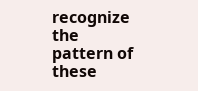recognize the pattern of these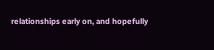relationships early on, and hopefully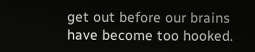get out before our brains have become too hooked.